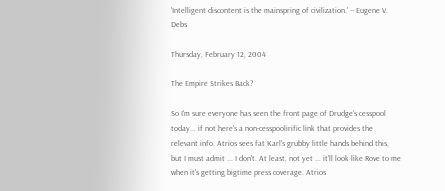'Intelligent discontent is the mainspring of civilization.' -- Eugene V. Debs

Thursday, February 12, 2004

The Empire Strikes Back?

So I'm sure everyone has seen the front page of Drudge's cesspool today... if not here's a non-cesspoolirific link that provides the relevant info. Atrios sees fat Karl's grubby little hands behind this, but I must admit ... I don't. At least, not yet ... it'll look like Rove to me when it's getting bigtime press coverage. Atrios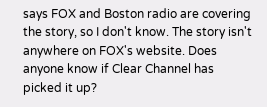says FOX and Boston radio are covering the story, so I don't know. The story isn't anywhere on FOX's website. Does anyone know if Clear Channel has picked it up?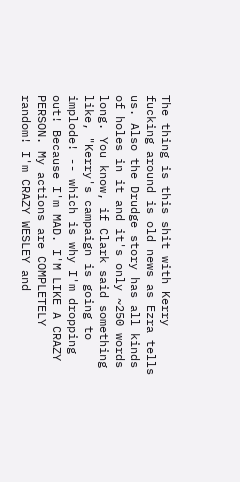The thing is this shit with Kerry fucking around is old news as Ezra tells us. Also the Drudge story has all kinds of holes in it and it's only ~250 words long. You know, if Clark said something like, "Kerry's campaign is going to implode! -- which is why I'm dropping out! Because I'm MAD. I'M LIKE A CRAZY PERSON. My actions are COMPLETELY random! I'm CRAZY WESLEY and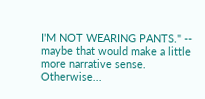I'M NOT WEARING PANTS." -- maybe that would make a little more narrative sense. Otherwise...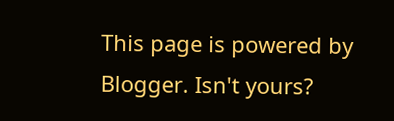This page is powered by Blogger. Isn't yours?